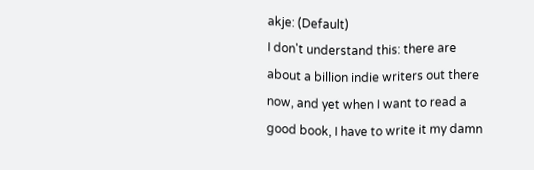akje: (Default)
I don't understand this: there are about a billion indie writers out there now, and yet when I want to read a good book, I have to write it my damn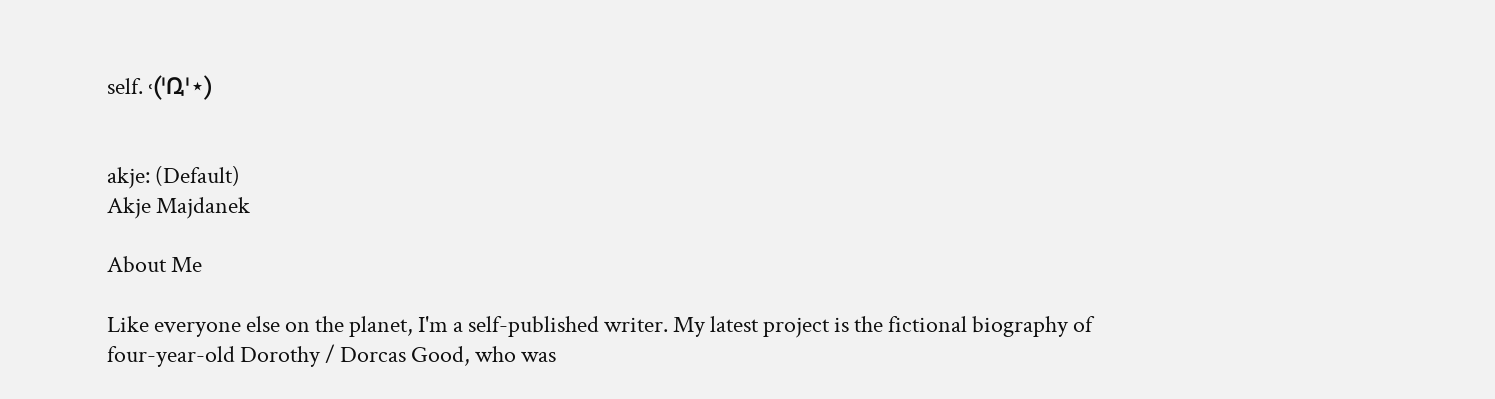self. ˓(ᑊᘩᑊ⋆)


akje: (Default)
Akje Majdanek

About Me

Like everyone else on the planet, I'm a self-published writer. My latest project is the fictional biography of four-year-old Dorothy / Dorcas Good, who was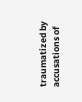traumatized by accusations of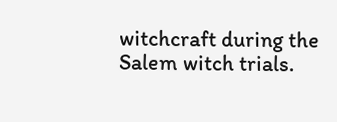witchcraft during the Salem witch trials.